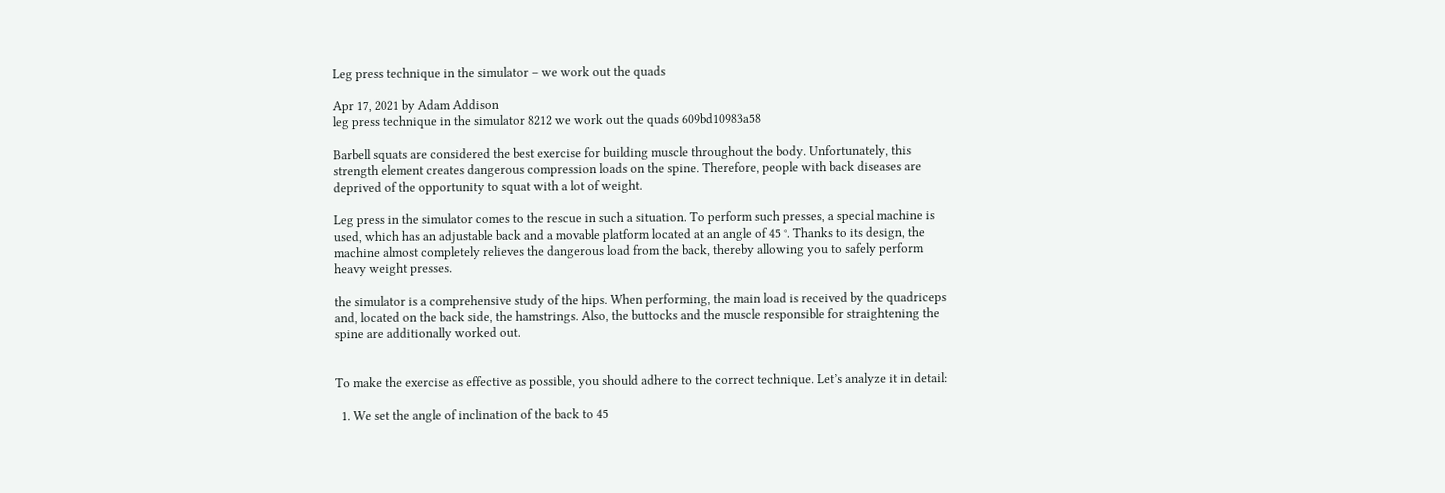Leg press technique in the simulator – we work out the quads

Apr 17, 2021 by Adam Addison
leg press technique in the simulator 8212 we work out the quads 609bd10983a58

Barbell squats are considered the best exercise for building muscle throughout the body. Unfortunately, this strength element creates dangerous compression loads on the spine. Therefore, people with back diseases are deprived of the opportunity to squat with a lot of weight.

Leg press in the simulator comes to the rescue in such a situation. To perform such presses, a special machine is used, which has an adjustable back and a movable platform located at an angle of 45 °. Thanks to its design, the machine almost completely relieves the dangerous load from the back, thereby allowing you to safely perform heavy weight presses.

the simulator is a comprehensive study of the hips. When performing, the main load is received by the quadriceps and, located on the back side, the hamstrings. Also, the buttocks and the muscle responsible for straightening the spine are additionally worked out.


To make the exercise as effective as possible, you should adhere to the correct technique. Let’s analyze it in detail:

  1. We set the angle of inclination of the back to 45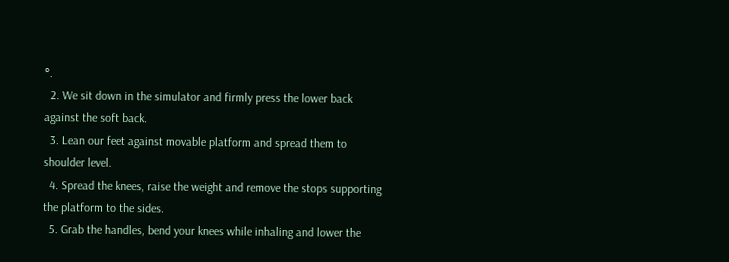°.
  2. We sit down in the simulator and firmly press the lower back against the soft back.
  3. Lean our feet against movable platform and spread them to shoulder level.
  4. Spread the knees, raise the weight and remove the stops supporting the platform to the sides.
  5. Grab the handles, bend your knees while inhaling and lower the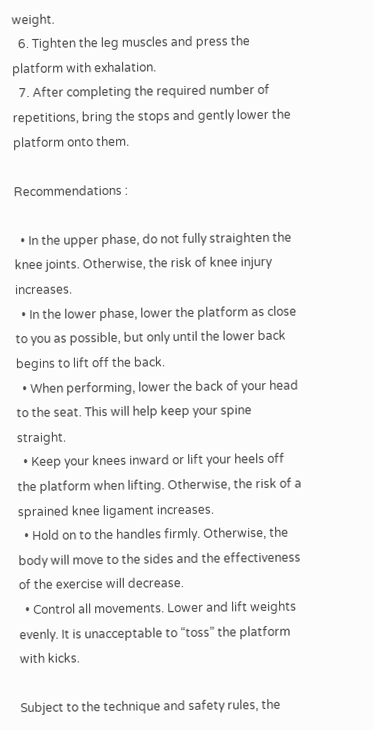weight.
  6. Tighten the leg muscles and press the platform with exhalation.
  7. After completing the required number of repetitions, bring the stops and gently lower the platform onto them.

Recommendations :

  • In the upper phase, do not fully straighten the knee joints. Otherwise, the risk of knee injury increases.
  • In the lower phase, lower the platform as close to you as possible, but only until the lower back begins to lift off the back.
  • When performing, lower the back of your head to the seat. This will help keep your spine straight.
  • Keep your knees inward or lift your heels off the platform when lifting. Otherwise, the risk of a sprained knee ligament increases.
  • Hold on to the handles firmly. Otherwise, the body will move to the sides and the effectiveness of the exercise will decrease.
  • Control all movements. Lower and lift weights evenly. It is unacceptable to “toss” the platform with kicks.

Subject to the technique and safety rules, the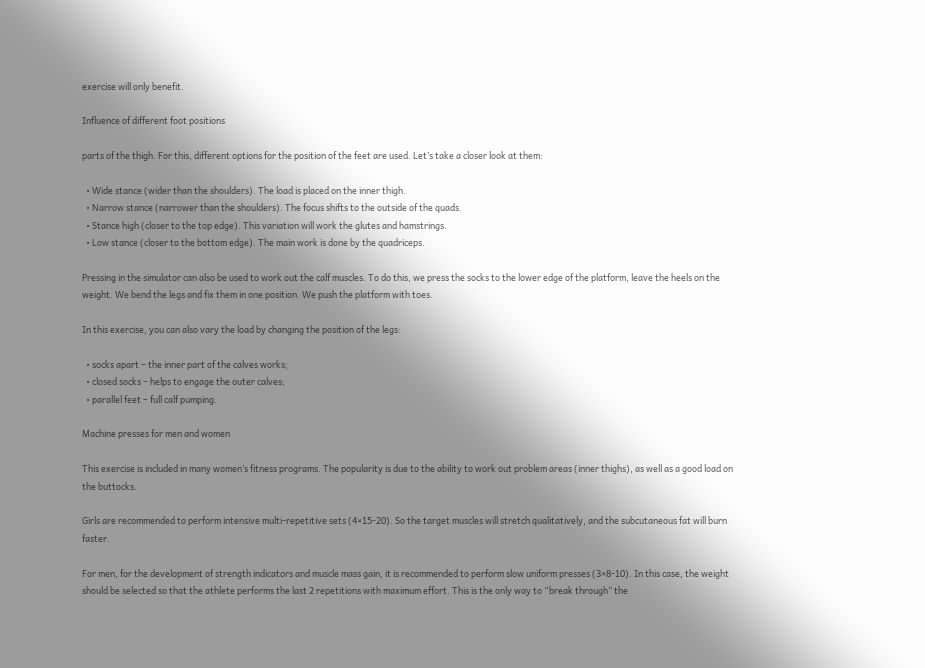exercise will only benefit.

Influence of different foot positions

parts of the thigh. For this, different options for the position of the feet are used. Let’s take a closer look at them:

  • Wide stance (wider than the shoulders). The load is placed on the inner thigh.
  • Narrow stance (narrower than the shoulders). The focus shifts to the outside of the quads.
  • Stance high (closer to the top edge). This variation will work the glutes and hamstrings.
  • Low stance (closer to the bottom edge). The main work is done by the quadriceps.

Pressing in the simulator can also be used to work out the calf muscles. To do this, we press the socks to the lower edge of the platform, leave the heels on the weight. We bend the legs and fix them in one position. We push the platform with toes.

In this exercise, you can also vary the load by changing the position of the legs:

  • socks apart – the inner part of the calves works;
  • closed socks – helps to engage the outer calves;
  • parallel feet – full calf pumping.

Machine presses for men and women

This exercise is included in many women’s fitness programs. The popularity is due to the ability to work out problem areas (inner thighs), as well as a good load on the buttocks.

Girls are recommended to perform intensive multi-repetitive sets (4×15-20). So the target muscles will stretch qualitatively, and the subcutaneous fat will burn faster.

For men, for the development of strength indicators and muscle mass gain, it is recommended to perform slow uniform presses (3×8-10). In this case, the weight should be selected so that the athlete performs the last 2 repetitions with maximum effort. This is the only way to “break through” the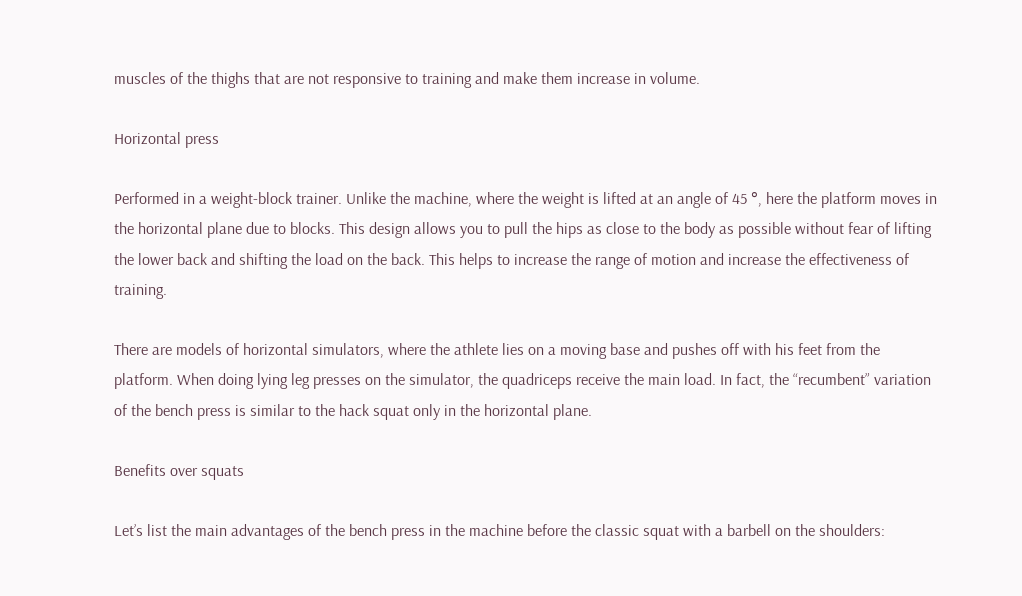muscles of the thighs that are not responsive to training and make them increase in volume.

Horizontal press

Performed in a weight-block trainer. Unlike the machine, where the weight is lifted at an angle of 45 °, here the platform moves in the horizontal plane due to blocks. This design allows you to pull the hips as close to the body as possible without fear of lifting the lower back and shifting the load on the back. This helps to increase the range of motion and increase the effectiveness of training.

There are models of horizontal simulators, where the athlete lies on a moving base and pushes off with his feet from the platform. When doing lying leg presses on the simulator, the quadriceps receive the main load. In fact, the “recumbent” variation of the bench press is similar to the hack squat only in the horizontal plane.

Benefits over squats

Let’s list the main advantages of the bench press in the machine before the classic squat with a barbell on the shoulders: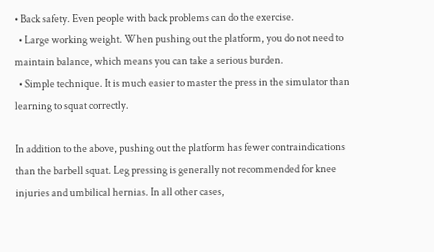• Back safety. Even people with back problems can do the exercise.
  • Large working weight. When pushing out the platform, you do not need to maintain balance, which means you can take a serious burden.
  • Simple technique. It is much easier to master the press in the simulator than learning to squat correctly.

In addition to the above, pushing out the platform has fewer contraindications than the barbell squat. Leg pressing is generally not recommended for knee injuries and umbilical hernias. In all other cases,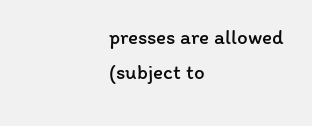presses are allowed (subject to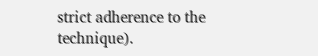strict adherence to the technique).